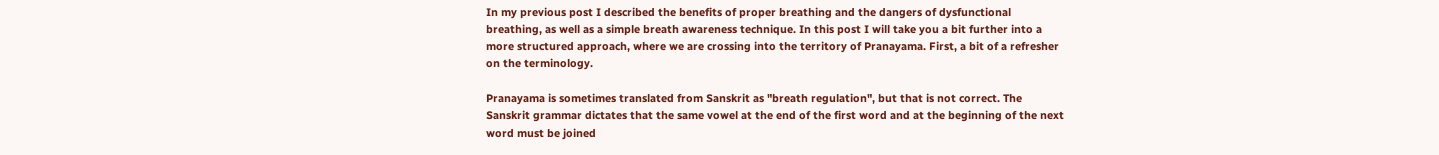In my previous post I described the benefits of proper breathing and the dangers of dysfunctional breathing, as well as a simple breath awareness technique. In this post I will take you a bit further into a more structured approach, where we are crossing into the territory of Pranayama. First, a bit of a refresher on the terminology.

Pranayama is sometimes translated from Sanskrit as "breath regulation", but that is not correct. The Sanskrit grammar dictates that the same vowel at the end of the first word and at the beginning of the next word must be joined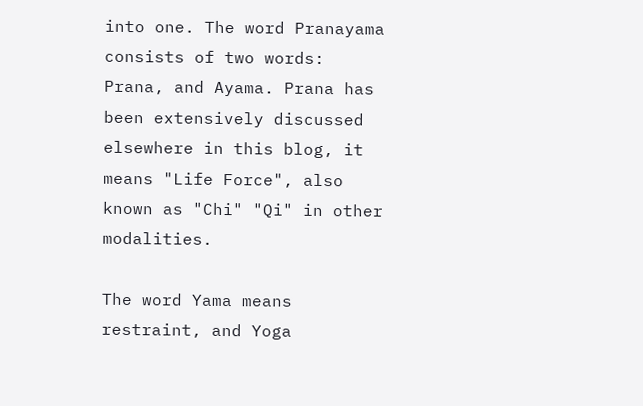into one. The word Pranayama consists of two words: Prana, and Ayama. Prana has been extensively discussed elsewhere in this blog, it means "Life Force", also known as "Chi" "Qi" in other modalities.

The word Yama means restraint, and Yoga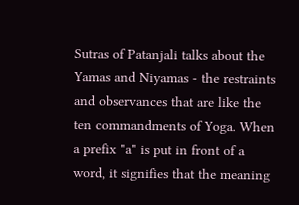Sutras of Patanjali talks about the Yamas and Niyamas - the restraints and observances that are like the ten commandments of Yoga. When a prefix "a" is put in front of a word, it signifies that the meaning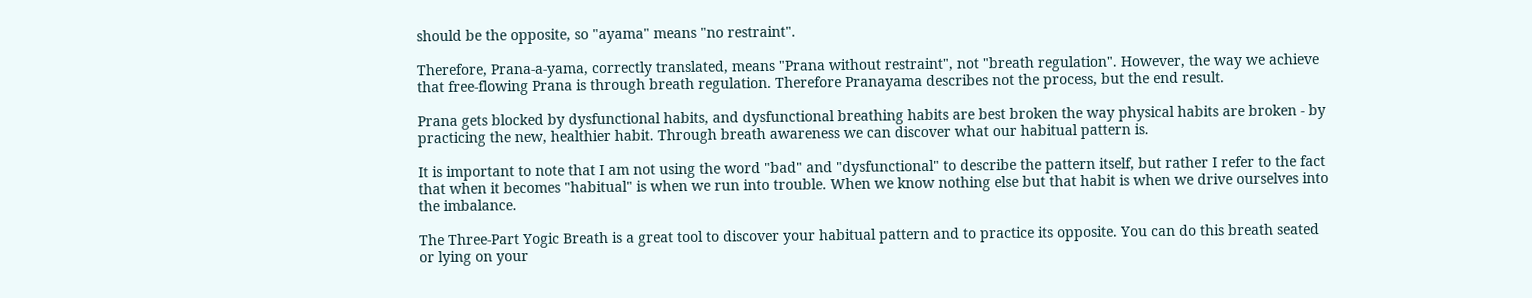should be the opposite, so "ayama" means "no restraint".

Therefore, Prana-a-yama, correctly translated, means "Prana without restraint", not "breath regulation". However, the way we achieve that free-flowing Prana is through breath regulation. Therefore Pranayama describes not the process, but the end result.

Prana gets blocked by dysfunctional habits, and dysfunctional breathing habits are best broken the way physical habits are broken - by practicing the new, healthier habit. Through breath awareness we can discover what our habitual pattern is.

It is important to note that I am not using the word "bad" and "dysfunctional" to describe the pattern itself, but rather I refer to the fact that when it becomes "habitual" is when we run into trouble. When we know nothing else but that habit is when we drive ourselves into the imbalance.

The Three-Part Yogic Breath is a great tool to discover your habitual pattern and to practice its opposite. You can do this breath seated or lying on your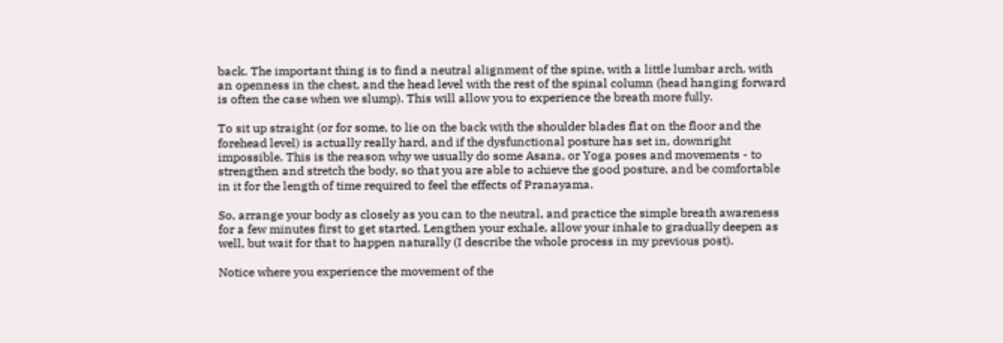back. The important thing is to find a neutral alignment of the spine, with a little lumbar arch, with an openness in the chest, and the head level with the rest of the spinal column (head hanging forward is often the case when we slump). This will allow you to experience the breath more fully.

To sit up straight (or for some, to lie on the back with the shoulder blades flat on the floor and the forehead level) is actually really hard, and if the dysfunctional posture has set in, downright impossible. This is the reason why we usually do some Asana, or Yoga poses and movements - to strengthen and stretch the body, so that you are able to achieve the good posture, and be comfortable in it for the length of time required to feel the effects of Pranayama.

So, arrange your body as closely as you can to the neutral, and practice the simple breath awareness for a few minutes first to get started. Lengthen your exhale, allow your inhale to gradually deepen as well, but wait for that to happen naturally (I describe the whole process in my previous post).

Notice where you experience the movement of the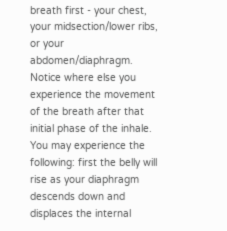breath first - your chest, your midsection/lower ribs, or your abdomen/diaphragm. Notice where else you experience the movement of the breath after that initial phase of the inhale. You may experience the following: first the belly will rise as your diaphragm descends down and displaces the internal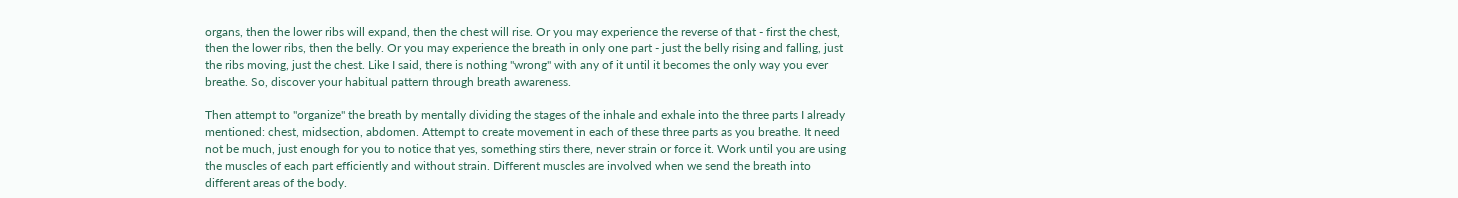organs, then the lower ribs will expand, then the chest will rise. Or you may experience the reverse of that - first the chest, then the lower ribs, then the belly. Or you may experience the breath in only one part - just the belly rising and falling, just the ribs moving, just the chest. Like I said, there is nothing "wrong" with any of it until it becomes the only way you ever breathe. So, discover your habitual pattern through breath awareness.

Then attempt to "organize" the breath by mentally dividing the stages of the inhale and exhale into the three parts I already mentioned: chest, midsection, abdomen. Attempt to create movement in each of these three parts as you breathe. It need not be much, just enough for you to notice that yes, something stirs there, never strain or force it. Work until you are using the muscles of each part efficiently and without strain. Different muscles are involved when we send the breath into different areas of the body.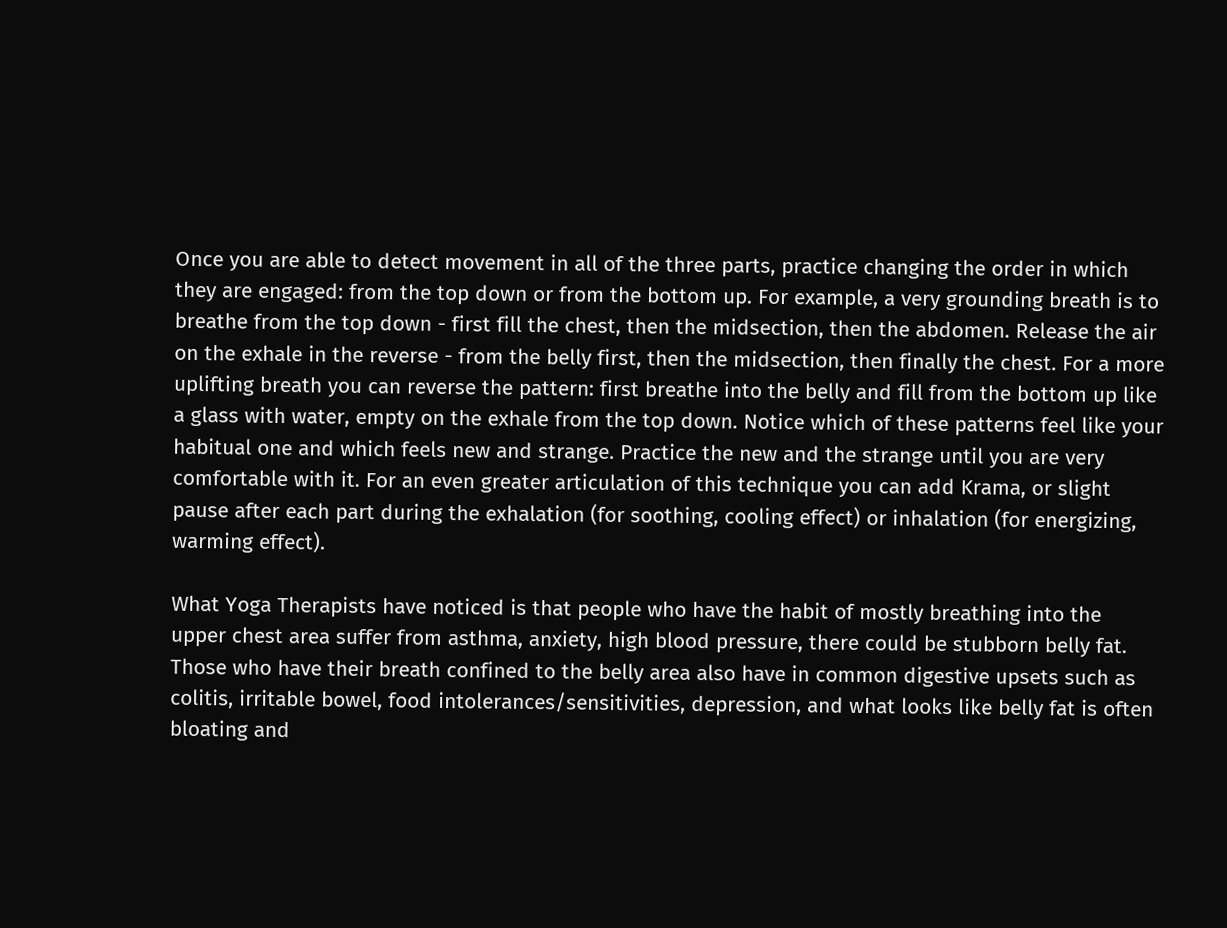Once you are able to detect movement in all of the three parts, practice changing the order in which they are engaged: from the top down or from the bottom up. For example, a very grounding breath is to breathe from the top down - first fill the chest, then the midsection, then the abdomen. Release the air on the exhale in the reverse - from the belly first, then the midsection, then finally the chest. For a more uplifting breath you can reverse the pattern: first breathe into the belly and fill from the bottom up like a glass with water, empty on the exhale from the top down. Notice which of these patterns feel like your habitual one and which feels new and strange. Practice the new and the strange until you are very comfortable with it. For an even greater articulation of this technique you can add Krama, or slight pause after each part during the exhalation (for soothing, cooling effect) or inhalation (for energizing, warming effect).

What Yoga Therapists have noticed is that people who have the habit of mostly breathing into the upper chest area suffer from asthma, anxiety, high blood pressure, there could be stubborn belly fat. Those who have their breath confined to the belly area also have in common digestive upsets such as colitis, irritable bowel, food intolerances/sensitivities, depression, and what looks like belly fat is often bloating and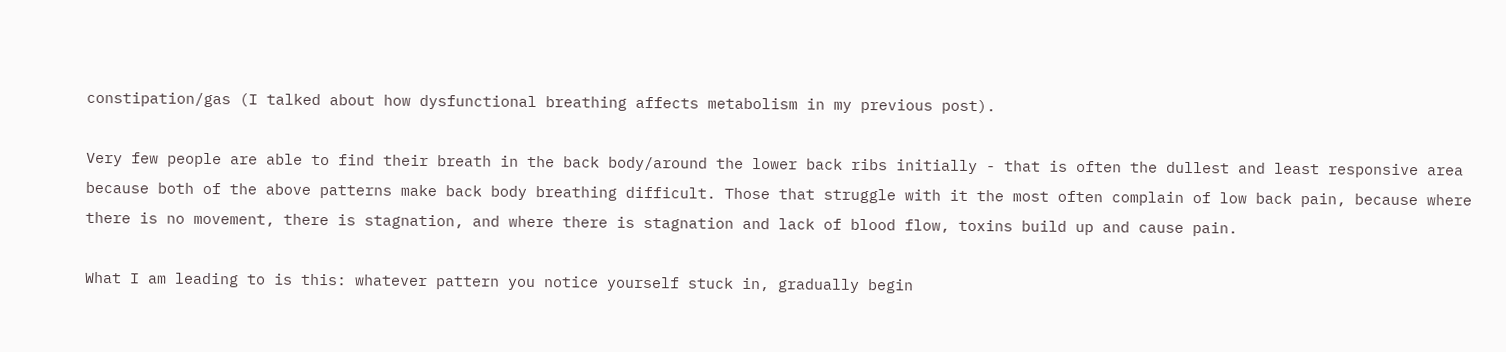constipation/gas (I talked about how dysfunctional breathing affects metabolism in my previous post).

Very few people are able to find their breath in the back body/around the lower back ribs initially - that is often the dullest and least responsive area because both of the above patterns make back body breathing difficult. Those that struggle with it the most often complain of low back pain, because where there is no movement, there is stagnation, and where there is stagnation and lack of blood flow, toxins build up and cause pain.

What I am leading to is this: whatever pattern you notice yourself stuck in, gradually begin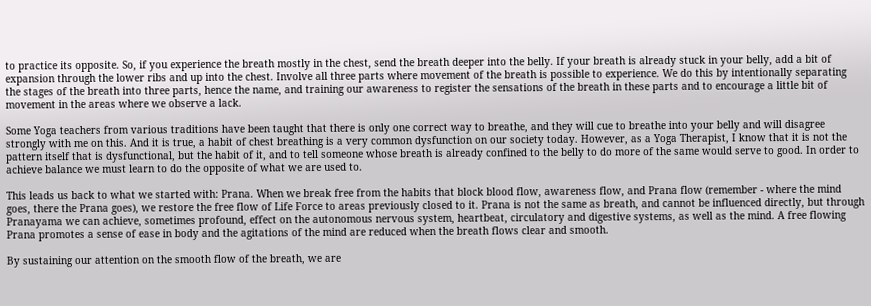to practice its opposite. So, if you experience the breath mostly in the chest, send the breath deeper into the belly. If your breath is already stuck in your belly, add a bit of expansion through the lower ribs and up into the chest. Involve all three parts where movement of the breath is possible to experience. We do this by intentionally separating the stages of the breath into three parts, hence the name, and training our awareness to register the sensations of the breath in these parts and to encourage a little bit of movement in the areas where we observe a lack.

Some Yoga teachers from various traditions have been taught that there is only one correct way to breathe, and they will cue to breathe into your belly and will disagree strongly with me on this. And it is true, a habit of chest breathing is a very common dysfunction on our society today. However, as a Yoga Therapist, I know that it is not the pattern itself that is dysfunctional, but the habit of it, and to tell someone whose breath is already confined to the belly to do more of the same would serve to good. In order to achieve balance we must learn to do the opposite of what we are used to.

This leads us back to what we started with: Prana. When we break free from the habits that block blood flow, awareness flow, and Prana flow (remember - where the mind goes, there the Prana goes), we restore the free flow of Life Force to areas previously closed to it. Prana is not the same as breath, and cannot be influenced directly, but through Pranayama we can achieve, sometimes profound, effect on the autonomous nervous system, heartbeat, circulatory and digestive systems, as well as the mind. A free flowing Prana promotes a sense of ease in body and the agitations of the mind are reduced when the breath flows clear and smooth.

By sustaining our attention on the smooth flow of the breath, we are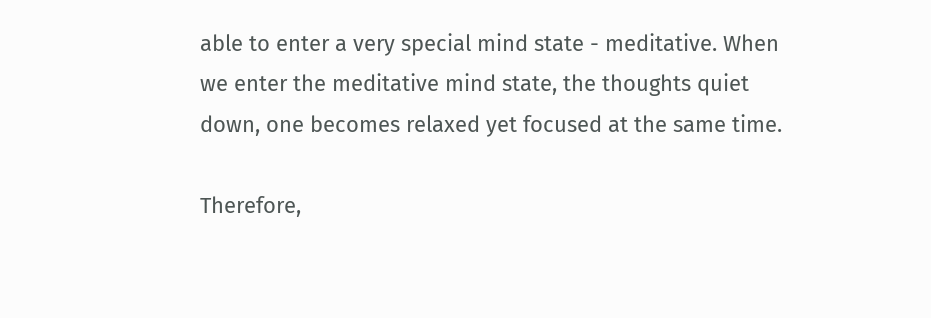able to enter a very special mind state - meditative. When we enter the meditative mind state, the thoughts quiet down, one becomes relaxed yet focused at the same time.

Therefore,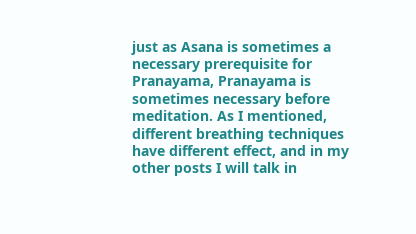just as Asana is sometimes a necessary prerequisite for Pranayama, Pranayama is sometimes necessary before meditation. As I mentioned, different breathing techniques have different effect, and in my other posts I will talk in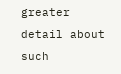greater detail about such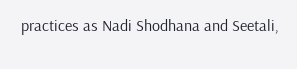practices as Nadi Shodhana and Seetali,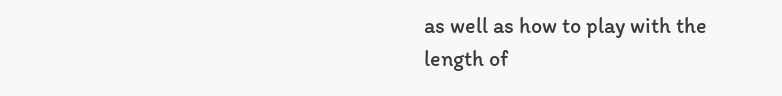as well as how to play with the length of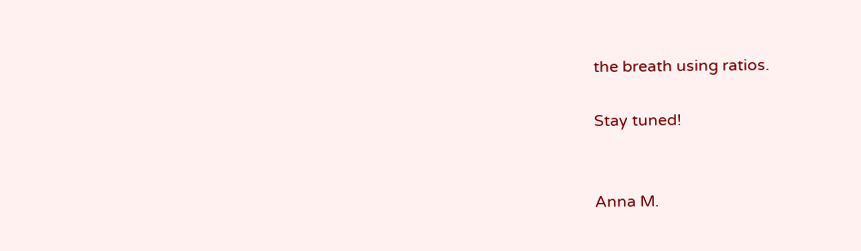the breath using ratios.

Stay tuned!


Anna M.